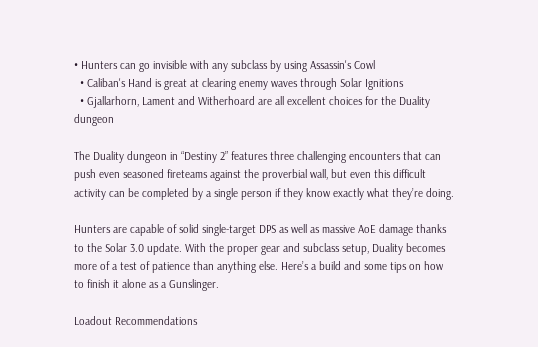• Hunters can go invisible with any subclass by using Assassin's Cowl
  • Caliban's Hand is great at clearing enemy waves through Solar Ignitions
  • Gjallarhorn, Lament and Witherhoard are all excellent choices for the Duality dungeon

The Duality dungeon in “Destiny 2” features three challenging encounters that can push even seasoned fireteams against the proverbial wall, but even this difficult activity can be completed by a single person if they know exactly what they’re doing.

Hunters are capable of solid single-target DPS as well as massive AoE damage thanks to the Solar 3.0 update. With the proper gear and subclass setup, Duality becomes more of a test of patience than anything else. Here’s a build and some tips on how to finish it alone as a Gunslinger.

Loadout Recommendations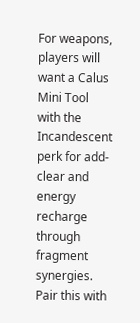For weapons, players will want a Calus Mini Tool with the Incandescent perk for add-clear and energy recharge through fragment synergies. Pair this with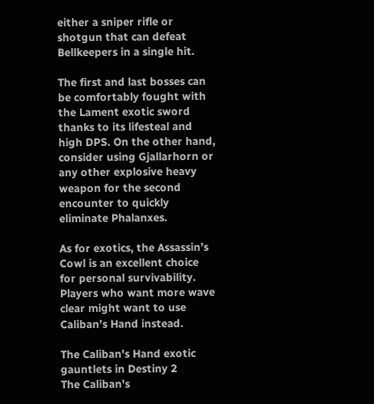either a sniper rifle or shotgun that can defeat Bellkeepers in a single hit.

The first and last bosses can be comfortably fought with the Lament exotic sword thanks to its lifesteal and high DPS. On the other hand, consider using Gjallarhorn or any other explosive heavy weapon for the second encounter to quickly eliminate Phalanxes.

As for exotics, the Assassin’s Cowl is an excellent choice for personal survivability. Players who want more wave clear might want to use Caliban’s Hand instead.

The Caliban's Hand exotic gauntlets in Destiny 2
The Caliban's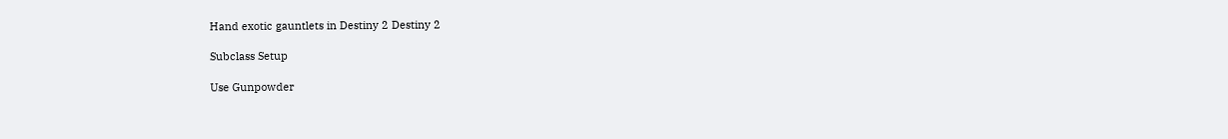Hand exotic gauntlets in Destiny 2 Destiny 2

Subclass Setup

Use Gunpowder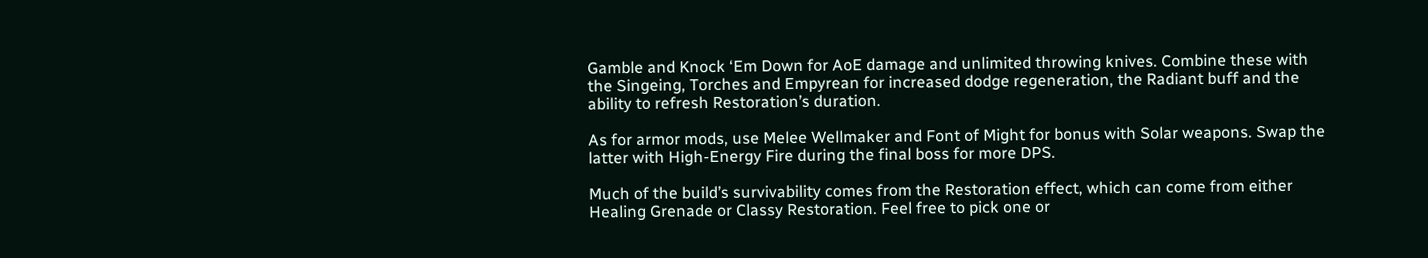Gamble and Knock ‘Em Down for AoE damage and unlimited throwing knives. Combine these with the Singeing, Torches and Empyrean for increased dodge regeneration, the Radiant buff and the ability to refresh Restoration’s duration.

As for armor mods, use Melee Wellmaker and Font of Might for bonus with Solar weapons. Swap the latter with High-Energy Fire during the final boss for more DPS.

Much of the build’s survivability comes from the Restoration effect, which can come from either Healing Grenade or Classy Restoration. Feel free to pick one or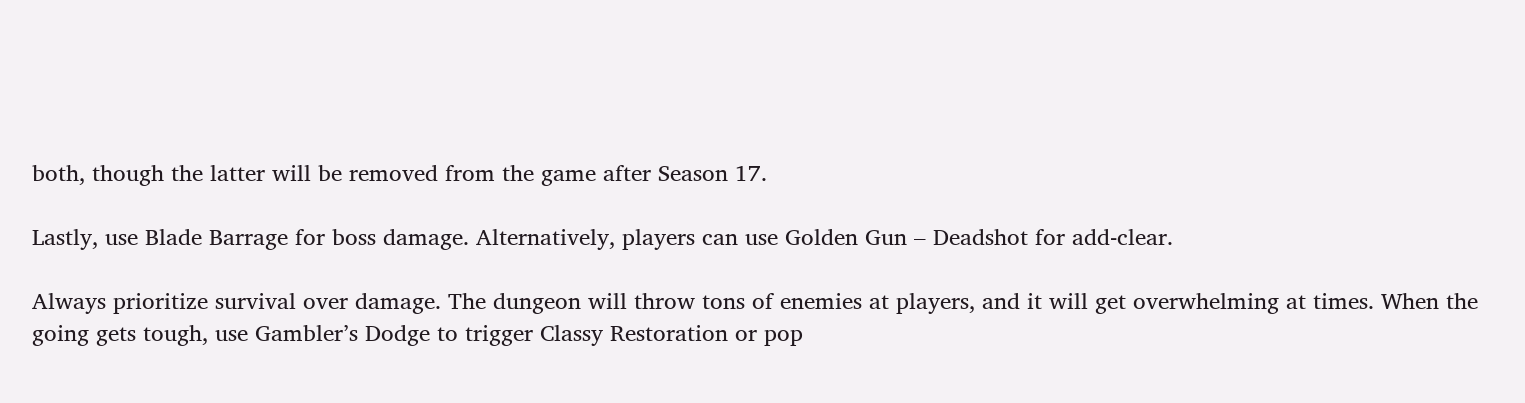both, though the latter will be removed from the game after Season 17.

Lastly, use Blade Barrage for boss damage. Alternatively, players can use Golden Gun – Deadshot for add-clear.

Always prioritize survival over damage. The dungeon will throw tons of enemies at players, and it will get overwhelming at times. When the going gets tough, use Gambler’s Dodge to trigger Classy Restoration or pop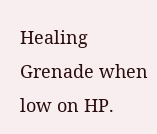Healing Grenade when low on HP.